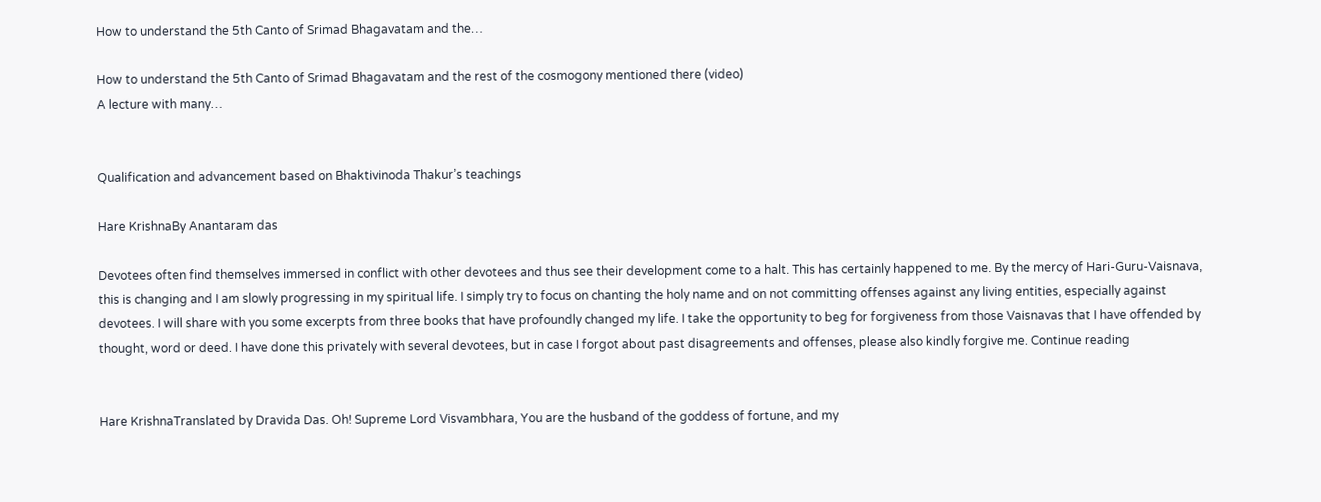How to understand the 5th Canto of Srimad Bhagavatam and the…

How to understand the 5th Canto of Srimad Bhagavatam and the rest of the cosmogony mentioned there (video)
A lecture with many…


Qualification and advancement based on Bhaktivinoda Thakur’s teachings

Hare KrishnaBy Anantaram das

Devotees often find themselves immersed in conflict with other devotees and thus see their development come to a halt. This has certainly happened to me. By the mercy of Hari-Guru-Vaisnava, this is changing and I am slowly progressing in my spiritual life. I simply try to focus on chanting the holy name and on not committing offenses against any living entities, especially against devotees. I will share with you some excerpts from three books that have profoundly changed my life. I take the opportunity to beg for forgiveness from those Vaisnavas that I have offended by thought, word or deed. I have done this privately with several devotees, but in case I forgot about past disagreements and offenses, please also kindly forgive me. Continue reading


Hare KrishnaTranslated by Dravida Das. Oh! Supreme Lord Visvambhara, You are the husband of the goddess of fortune, and my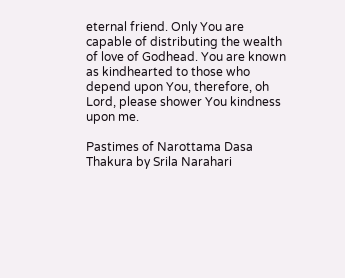eternal friend. Only You are capable of distributing the wealth of love of Godhead. You are known as kindhearted to those who depend upon You, therefore, oh Lord, please shower You kindness upon me.

Pastimes of Narottama Dasa Thakura by Srila Narahari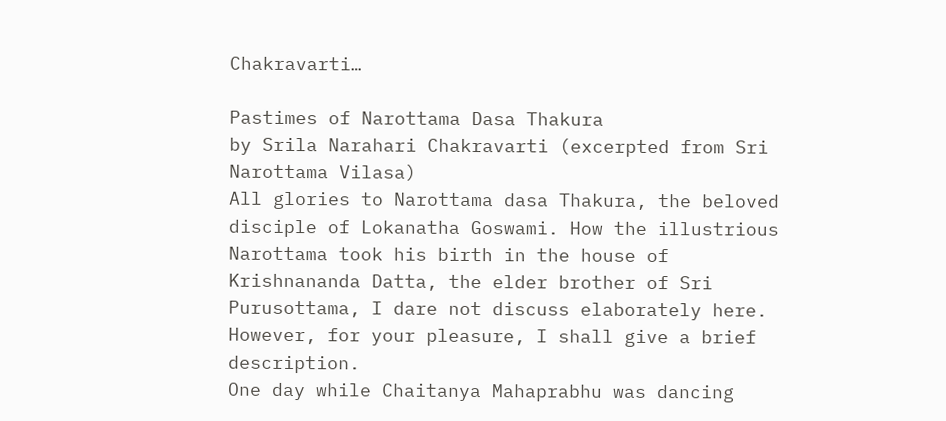Chakravarti…

Pastimes of Narottama Dasa Thakura
by Srila Narahari Chakravarti (excerpted from Sri Narottama Vilasa)
All glories to Narottama dasa Thakura, the beloved disciple of Lokanatha Goswami. How the illustrious Narottama took his birth in the house of Krishnananda Datta, the elder brother of Sri Purusottama, I dare not discuss elaborately here. However, for your pleasure, I shall give a brief description.
One day while Chaitanya Mahaprabhu was dancing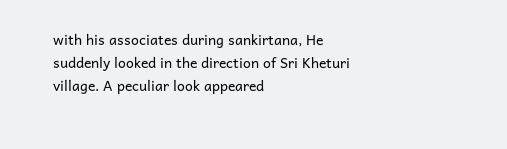with his associates during sankirtana, He suddenly looked in the direction of Sri Kheturi village. A peculiar look appeared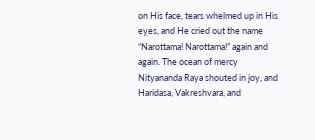on His face, tears whelmed up in His eyes, and He cried out the name “Narottama! Narottama!” again and again. The ocean of mercy Nityananda Raya shouted in joy, and Haridasa, Vakreshvara, and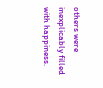others were inexplicably filled with happiness.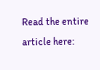Read the entire article here: